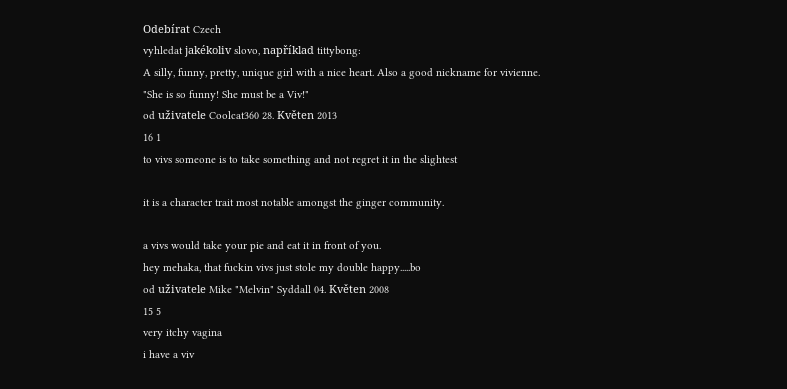Odebírat Czech
vyhledat jakékoliv slovo, například tittybong:
A silly, funny, pretty, unique girl with a nice heart. Also a good nickname for vivienne.
"She is so funny! She must be a Viv!"
od uživatele Coolcat360 28. Květen 2013
16 1
to vivs someone is to take something and not regret it in the slightest

it is a character trait most notable amongst the ginger community.

a vivs would take your pie and eat it in front of you.
hey mehaka, that fuckin vivs just stole my double happy.....bo
od uživatele Mike "Melvin" Syddall 04. Květen 2008
15 5
very itchy vagina
i have a viv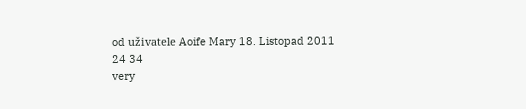od uživatele Aoife Mary 18. Listopad 2011
24 34
very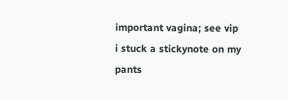important vagina; see vip
i stuck a stickynote on my pants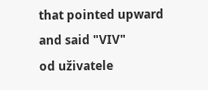that pointed upward and said "VIV"
od uživatele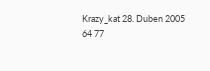Krazy_kat 28. Duben 2005
64 77